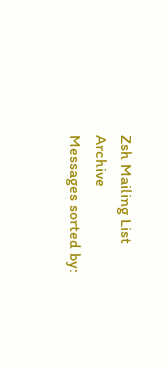Zsh Mailing List Archive
Messages sorted by: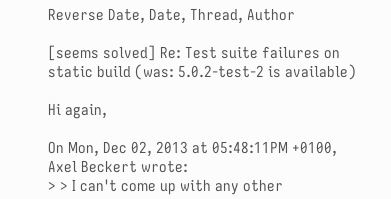Reverse Date, Date, Thread, Author

[seems solved] Re: Test suite failures on static build (was: 5.0.2-test-2 is available)

Hi again,

On Mon, Dec 02, 2013 at 05:48:11PM +0100, Axel Beckert wrote:
> > I can't come up with any other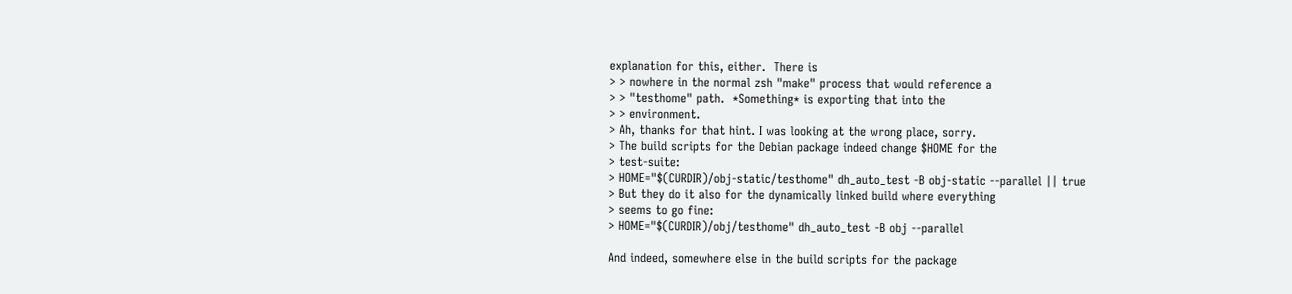explanation for this, either.  There is
> > nowhere in the normal zsh "make" process that would reference a
> > "testhome" path.  *Something* is exporting that into the
> > environment.
> Ah, thanks for that hint. I was looking at the wrong place, sorry.
> The build scripts for the Debian package indeed change $HOME for the
> test-suite:
> HOME="$(CURDIR)/obj-static/testhome" dh_auto_test -B obj-static --parallel || true
> But they do it also for the dynamically linked build where everything
> seems to go fine:
> HOME="$(CURDIR)/obj/testhome" dh_auto_test -B obj --parallel

And indeed, somewhere else in the build scripts for the package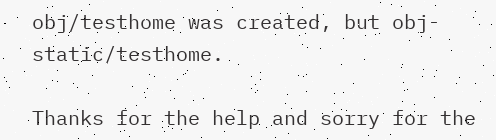obj/testhome was created, but obj-static/testhome.

Thanks for the help and sorry for the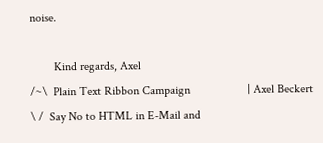noise.

        Kind regards, Axel
/~\  Plain Text Ribbon Campaign                   | Axel Beckert
\ /  Say No to HTML in E-Mail and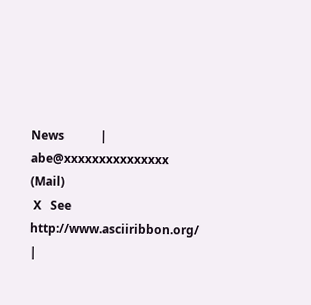News            | abe@xxxxxxxxxxxxxxx  (Mail)
 X   See http://www.asciiribbon.org/              |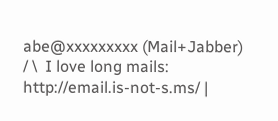abe@xxxxxxxxx (Mail+Jabber)
/ \  I love long mails: http://email.is-not-s.ms/ |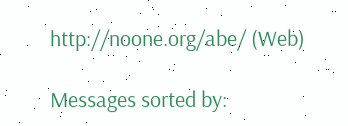http://noone.org/abe/ (Web)

Messages sorted by: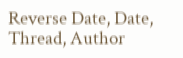Reverse Date, Date, Thread, Author